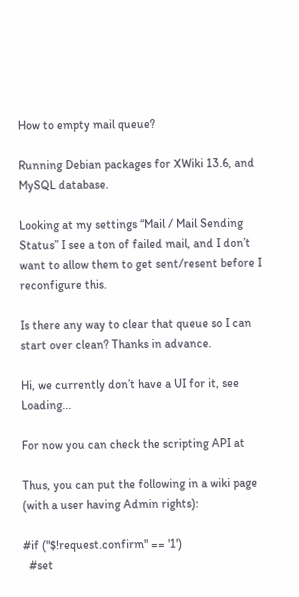How to empty mail queue?

Running Debian packages for XWiki 13.6, and MySQL database.

Looking at my settings “Mail / Mail Sending Status” I see a ton of failed mail, and I don’t want to allow them to get sent/resent before I reconfigure this.

Is there any way to clear that queue so I can start over clean? Thanks in advance.

Hi, we currently don’t have a UI for it, see Loading...

For now you can check the scripting API at

Thus, you can put the following in a wiki page (with a user having Admin rights):

#if ("$!request.confirm" == '1')
  #set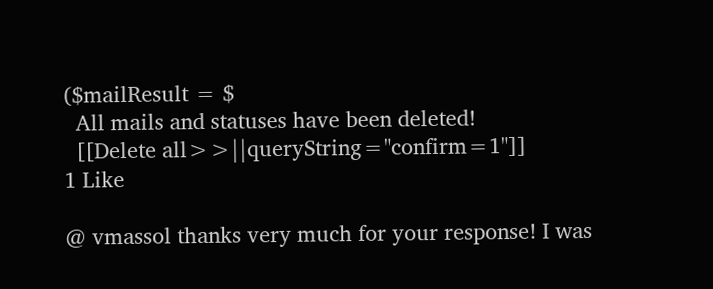($mailResult = $
  All mails and statuses have been deleted!
  [[Delete all>>||queryString="confirm=1"]]
1 Like

@ vmassol thanks very much for your response! I was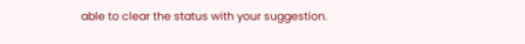able to clear the status with your suggestion.